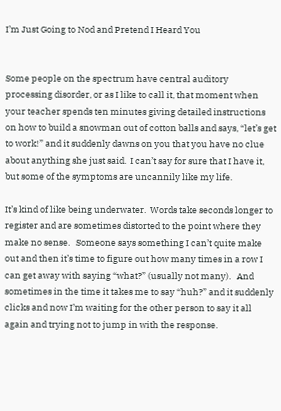I’m Just Going to Nod and Pretend I Heard You


Some people on the spectrum have central auditory processing disorder, or as I like to call it, that moment when your teacher spends ten minutes giving detailed instructions on how to build a snowman out of cotton balls and says, “let’s get to work!” and it suddenly dawns on you that you have no clue about anything she just said.  I can’t say for sure that I have it, but some of the symptoms are uncannily like my life.

It’s kind of like being underwater.  Words take seconds longer to register and are sometimes distorted to the point where they make no sense.   Someone says something I can’t quite make out and then it’s time to figure out how many times in a row I can get away with saying “what?” (usually not many).   And sometimes in the time it takes me to say “huh?” and it suddenly clicks and now I’m waiting for the other person to say it all again and trying not to jump in with the response.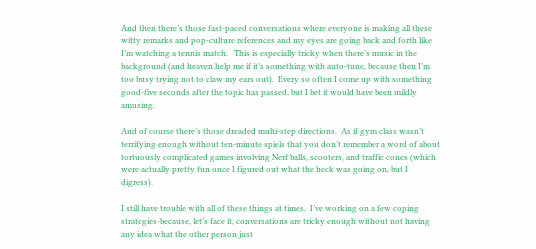And then there’s those fast-paced conversations where everyone is making all these witty remarks and pop-culture references and my eyes are going back and forth like I’m watching a tennis match.   This is especially tricky when there’s music in the background (and heaven help me if it’s something with auto-tune, because then I’m too busy trying not to claw my ears out).  Every so often I come up with something good-five seconds after the topic has passed, but I bet it would have been mildly amusing.

And of course there’s those dreaded multi-step directions.  As if gym class wasn’t terrifying enough without ten-minute spiels that you don’t remember a word of about tortuously complicated games involving Nerf balls, scooters, and traffic cones (which were actually pretty fun once I figured out what the heck was going on, but I digress).

I still have trouble with all of these things at times,  I’ve working on a few coping strategies-because, let’s face it, conversations are tricky enough without not having any idea what the other person just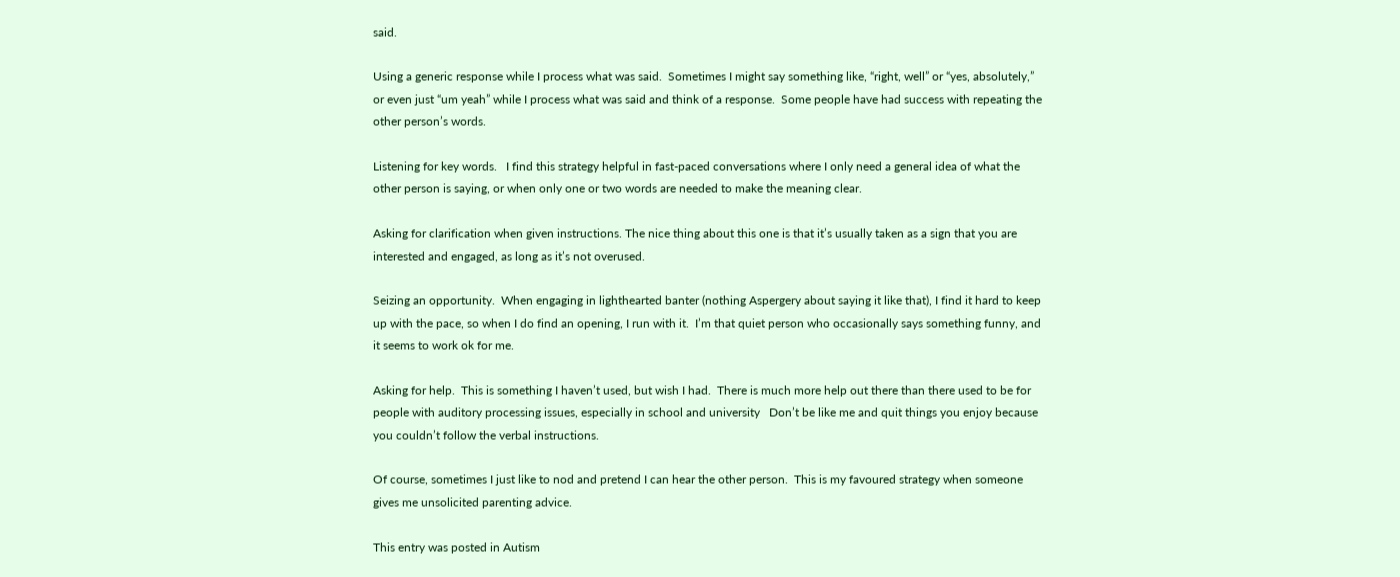said.

Using a generic response while I process what was said.  Sometimes I might say something like, “right, well” or “yes, absolutely,” or even just “um yeah” while I process what was said and think of a response.  Some people have had success with repeating the other person’s words.

Listening for key words.   I find this strategy helpful in fast-paced conversations where I only need a general idea of what the other person is saying, or when only one or two words are needed to make the meaning clear.

Asking for clarification when given instructions. The nice thing about this one is that it’s usually taken as a sign that you are interested and engaged, as long as it’s not overused.

Seizing an opportunity.  When engaging in lighthearted banter (nothing Aspergery about saying it like that), I find it hard to keep up with the pace, so when I do find an opening, I run with it.  I’m that quiet person who occasionally says something funny, and it seems to work ok for me.

Asking for help.  This is something I haven’t used, but wish I had.  There is much more help out there than there used to be for people with auditory processing issues, especially in school and university   Don’t be like me and quit things you enjoy because you couldn’t follow the verbal instructions.

Of course, sometimes I just like to nod and pretend I can hear the other person.  This is my favoured strategy when someone gives me unsolicited parenting advice.

This entry was posted in Autism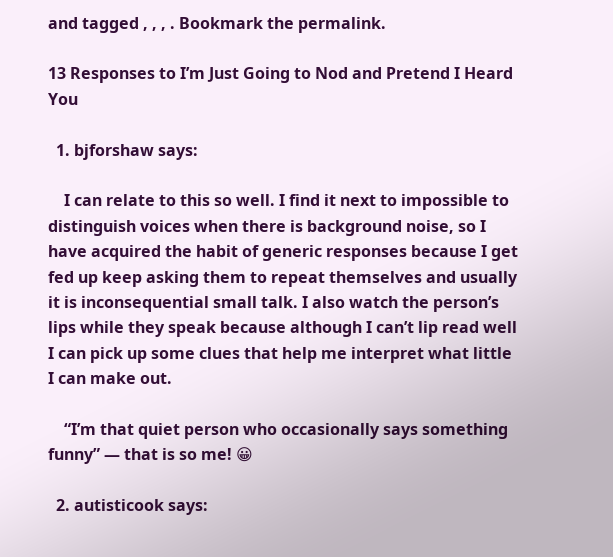and tagged , , , . Bookmark the permalink.

13 Responses to I’m Just Going to Nod and Pretend I Heard You

  1. bjforshaw says:

    I can relate to this so well. I find it next to impossible to distinguish voices when there is background noise, so I have acquired the habit of generic responses because I get fed up keep asking them to repeat themselves and usually it is inconsequential small talk. I also watch the person’s lips while they speak because although I can’t lip read well I can pick up some clues that help me interpret what little I can make out.

    “I’m that quiet person who occasionally says something funny” — that is so me! 😀

  2. autisticook says: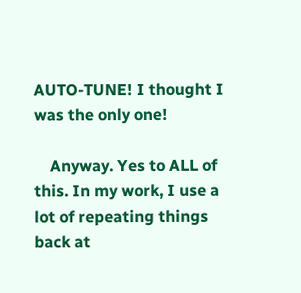AUTO-TUNE! I thought I was the only one!

    Anyway. Yes to ALL of this. In my work, I use a lot of repeating things back at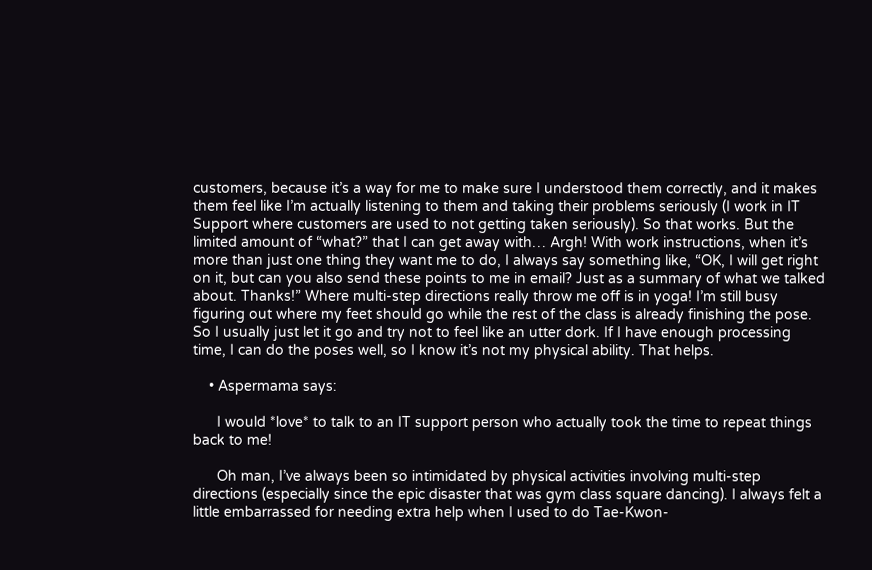customers, because it’s a way for me to make sure I understood them correctly, and it makes them feel like I’m actually listening to them and taking their problems seriously (I work in IT Support where customers are used to not getting taken seriously). So that works. But the limited amount of “what?” that I can get away with… Argh! With work instructions, when it’s more than just one thing they want me to do, I always say something like, “OK, I will get right on it, but can you also send these points to me in email? Just as a summary of what we talked about. Thanks!” Where multi-step directions really throw me off is in yoga! I’m still busy figuring out where my feet should go while the rest of the class is already finishing the pose. So I usually just let it go and try not to feel like an utter dork. If I have enough processing time, I can do the poses well, so I know it’s not my physical ability. That helps.

    • Aspermama says:

      I would *love* to talk to an IT support person who actually took the time to repeat things back to me!

      Oh man, I’ve always been so intimidated by physical activities involving multi-step directions (especially since the epic disaster that was gym class square dancing). I always felt a little embarrassed for needing extra help when I used to do Tae-Kwon-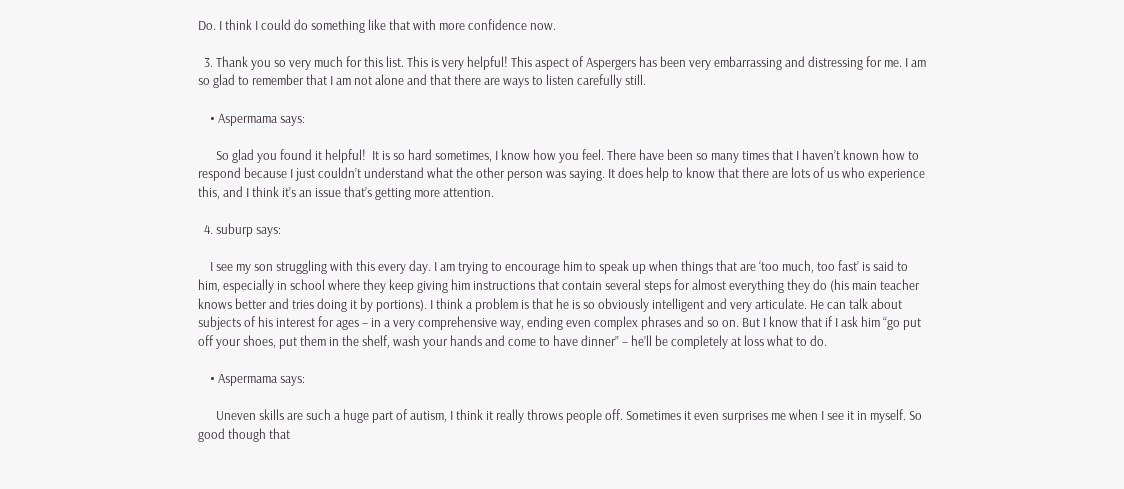Do. I think I could do something like that with more confidence now.

  3. Thank you so very much for this list. This is very helpful! This aspect of Aspergers has been very embarrassing and distressing for me. I am so glad to remember that I am not alone and that there are ways to listen carefully still.

    • Aspermama says:

      So glad you found it helpful!  It is so hard sometimes, I know how you feel. There have been so many times that I haven’t known how to respond because I just couldn’t understand what the other person was saying. It does help to know that there are lots of us who experience this, and I think it’s an issue that’s getting more attention.

  4. suburp says:

    I see my son struggling with this every day. I am trying to encourage him to speak up when things that are ‘too much, too fast’ is said to him, especially in school where they keep giving him instructions that contain several steps for almost everything they do (his main teacher knows better and tries doing it by portions). I think a problem is that he is so obviously intelligent and very articulate. He can talk about subjects of his interest for ages – in a very comprehensive way, ending even complex phrases and so on. But I know that if I ask him “go put off your shoes, put them in the shelf, wash your hands and come to have dinner” – he’ll be completely at loss what to do.

    • Aspermama says:

      Uneven skills are such a huge part of autism, I think it really throws people off. Sometimes it even surprises me when I see it in myself. So good though that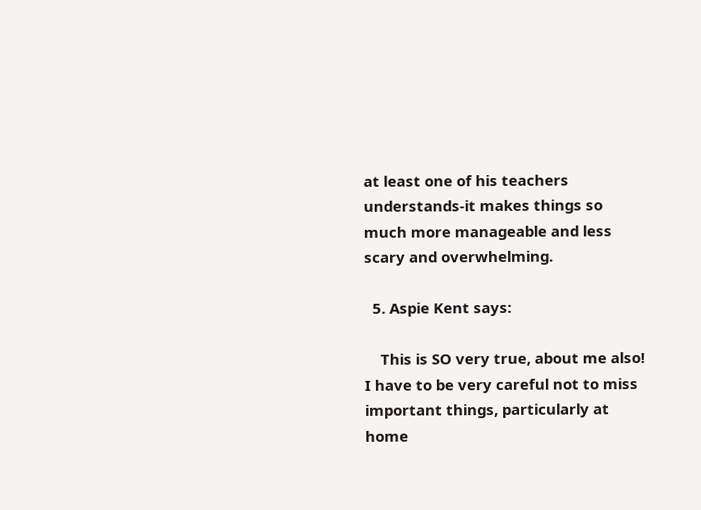at least one of his teachers understands-it makes things so much more manageable and less scary and overwhelming.

  5. Aspie Kent says:

    This is SO very true, about me also! I have to be very careful not to miss important things, particularly at home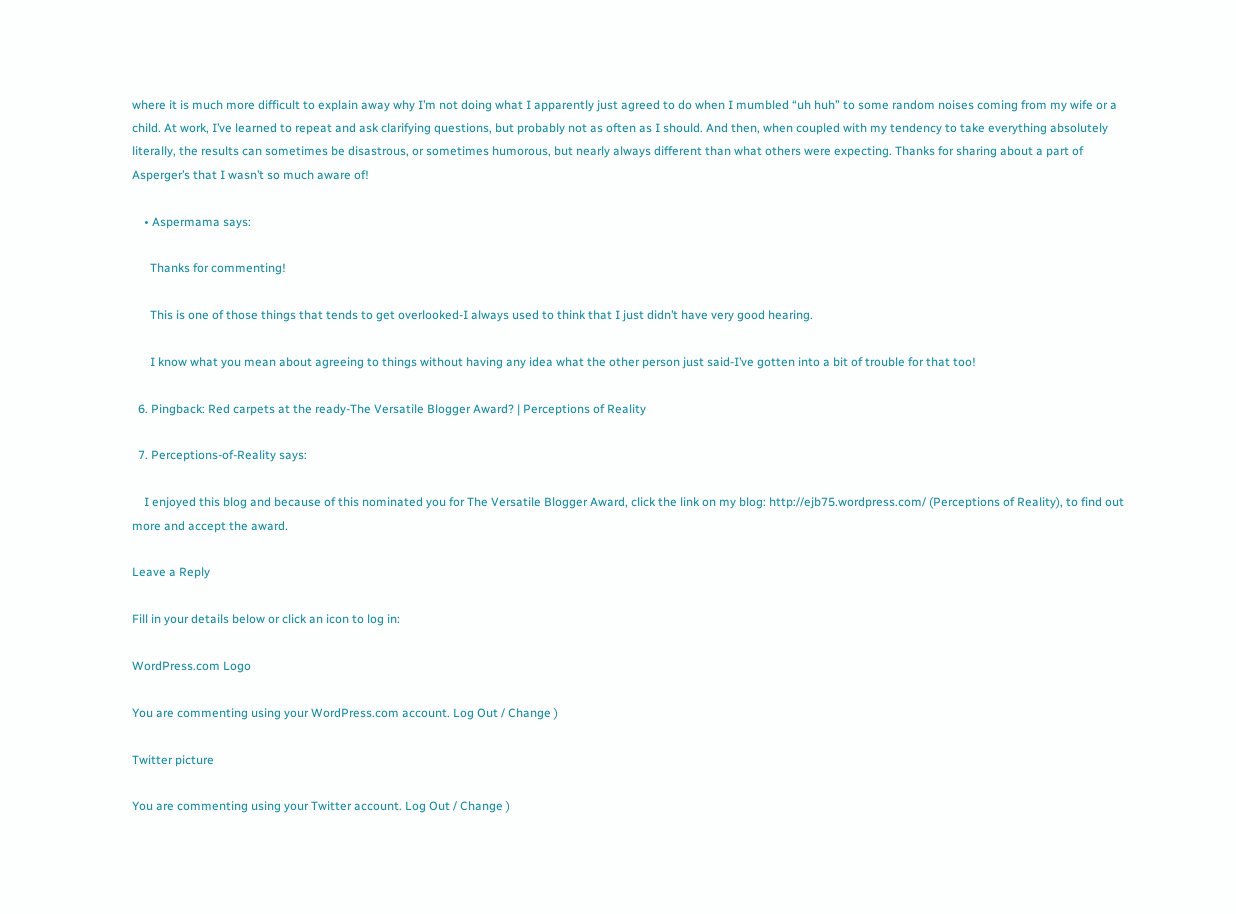where it is much more difficult to explain away why I’m not doing what I apparently just agreed to do when I mumbled “uh huh” to some random noises coming from my wife or a child. At work, I’ve learned to repeat and ask clarifying questions, but probably not as often as I should. And then, when coupled with my tendency to take everything absolutely literally, the results can sometimes be disastrous, or sometimes humorous, but nearly always different than what others were expecting. Thanks for sharing about a part of Asperger’s that I wasn’t so much aware of!

    • Aspermama says:

      Thanks for commenting!

      This is one of those things that tends to get overlooked-I always used to think that I just didn’t have very good hearing.

      I know what you mean about agreeing to things without having any idea what the other person just said-I’ve gotten into a bit of trouble for that too!

  6. Pingback: Red carpets at the ready-The Versatile Blogger Award? | Perceptions of Reality

  7. Perceptions-of-Reality says:

    I enjoyed this blog and because of this nominated you for The Versatile Blogger Award, click the link on my blog: http://ejb75.wordpress.com/ (Perceptions of Reality), to find out more and accept the award.

Leave a Reply

Fill in your details below or click an icon to log in:

WordPress.com Logo

You are commenting using your WordPress.com account. Log Out / Change )

Twitter picture

You are commenting using your Twitter account. Log Out / Change )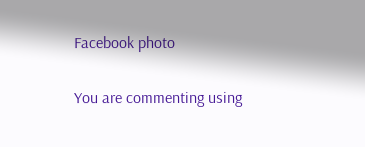Facebook photo

You are commenting using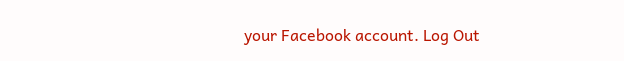your Facebook account. Log Out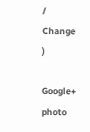/ Change )

Google+ photo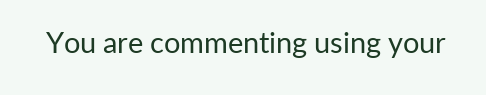You are commenting using your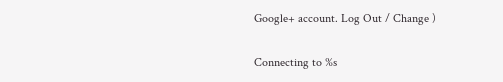Google+ account. Log Out / Change )

Connecting to %s